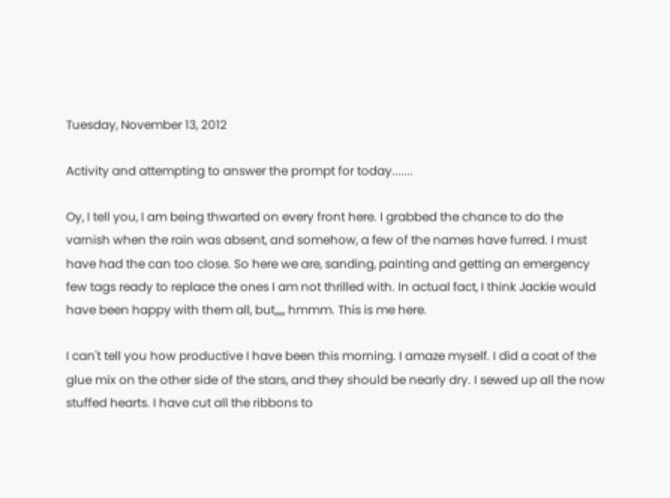Tuesday, November 13, 2012

Activity and attempting to answer the prompt for today.......

Oy, I tell you, I am being thwarted on every front here. I grabbed the chance to do the varnish when the rain was absent, and somehow, a few of the names have furred. I must have had the can too close. So here we are, sanding, painting and getting an emergency few tags ready to replace the ones I am not thrilled with. In actual fact, I think Jackie would have been happy with them all, but,,,,, hmmm. This is me here.

I can't tell you how productive I have been this morning. I amaze myself. I did a coat of the glue mix on the other side of the stars, and they should be nearly dry. I sewed up all the now stuffed hearts. I have cut all the ribbons to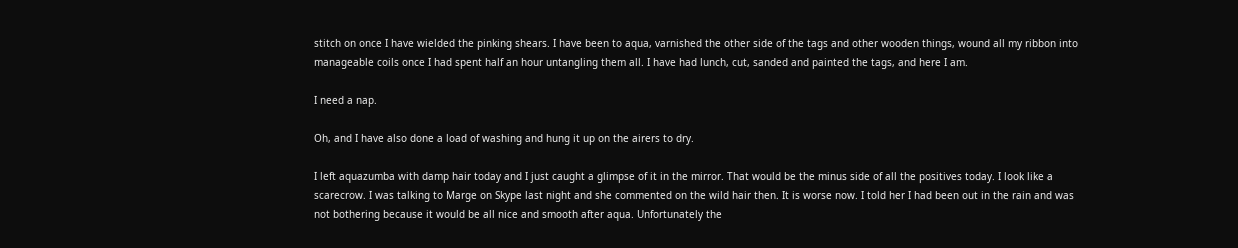stitch on once I have wielded the pinking shears. I have been to aqua, varnished the other side of the tags and other wooden things, wound all my ribbon into manageable coils once I had spent half an hour untangling them all. I have had lunch, cut, sanded and painted the tags, and here I am.

I need a nap.

Oh, and I have also done a load of washing and hung it up on the airers to dry.

I left aquazumba with damp hair today and I just caught a glimpse of it in the mirror. That would be the minus side of all the positives today. I look like a scarecrow. I was talking to Marge on Skype last night and she commented on the wild hair then. It is worse now. I told her I had been out in the rain and was not bothering because it would be all nice and smooth after aqua. Unfortunately the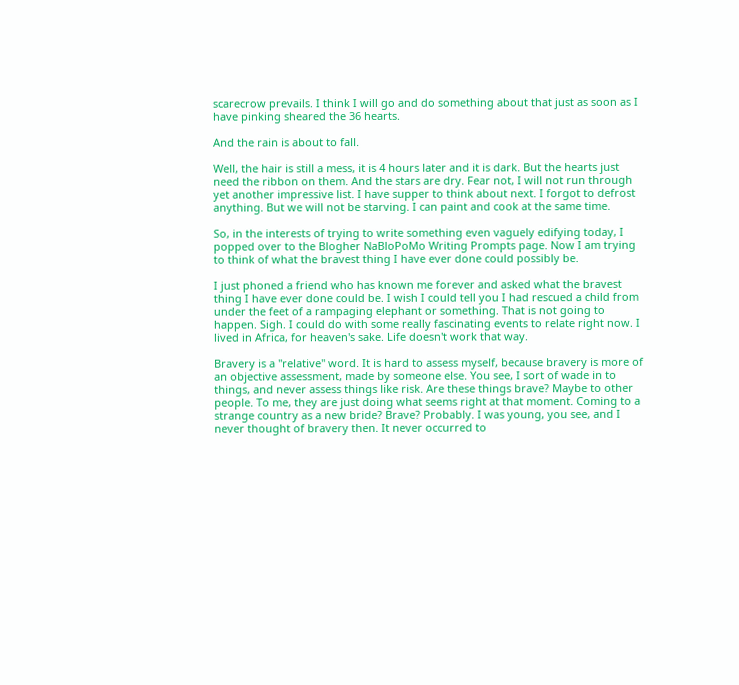scarecrow prevails. I think I will go and do something about that just as soon as I have pinking sheared the 36 hearts.

And the rain is about to fall.

Well, the hair is still a mess, it is 4 hours later and it is dark. But the hearts just need the ribbon on them. And the stars are dry. Fear not, I will not run through yet another impressive list. I have supper to think about next. I forgot to defrost anything. But we will not be starving. I can paint and cook at the same time.

So, in the interests of trying to write something even vaguely edifying today, I popped over to the Blogher NaBloPoMo Writing Prompts page. Now I am trying to think of what the bravest thing I have ever done could possibly be.

I just phoned a friend who has known me forever and asked what the bravest thing I have ever done could be. I wish I could tell you I had rescued a child from under the feet of a rampaging elephant or something. That is not going to happen. Sigh. I could do with some really fascinating events to relate right now. I lived in Africa, for heaven's sake. Life doesn't work that way.

Bravery is a "relative" word. It is hard to assess myself, because bravery is more of an objective assessment, made by someone else. You see, I sort of wade in to things, and never assess things like risk. Are these things brave? Maybe to other people. To me, they are just doing what seems right at that moment. Coming to a strange country as a new bride? Brave? Probably. I was young, you see, and I never thought of bravery then. It never occurred to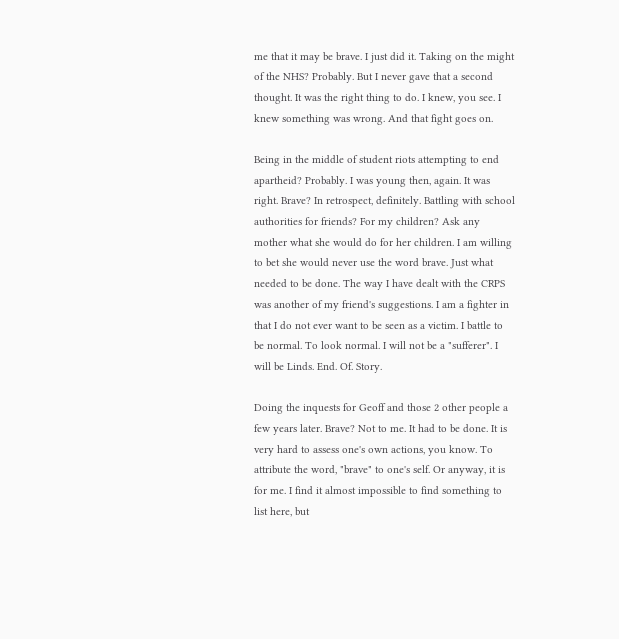me that it may be brave. I just did it. Taking on the might of the NHS? Probably. But I never gave that a second thought. It was the right thing to do. I knew, you see. I knew something was wrong. And that fight goes on.

Being in the middle of student riots attempting to end apartheid? Probably. I was young then, again. It was right. Brave? In retrospect, definitely. Battling with school authorities for friends? For my children? Ask any mother what she would do for her children. I am willing to bet she would never use the word brave. Just what needed to be done. The way I have dealt with the CRPS was another of my friend's suggestions. I am a fighter in that I do not ever want to be seen as a victim. I battle to be normal. To look normal. I will not be a "sufferer". I will be Linds. End. Of. Story.

Doing the inquests for Geoff and those 2 other people a few years later. Brave? Not to me. It had to be done. It is very hard to assess one's own actions, you know. To attribute the word, "brave" to one's self. Or anyway, it is for me. I find it almost impossible to find something to list here, but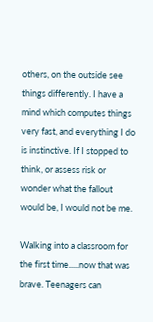others, on the outside see things differently. I have a mind which computes things very fast, and everything I do is instinctive. If I stopped to think, or assess risk or wonder what the fallout would be, I would not be me.

Walking into a classroom for the first time.....now that was brave. Teenagers can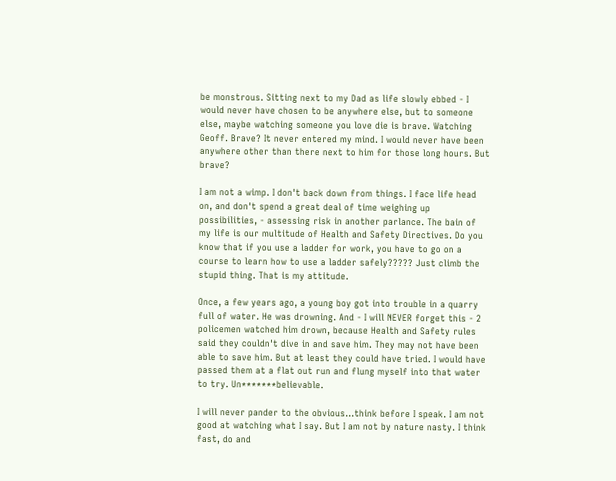be monstrous. Sitting next to my Dad as life slowly ebbed - I would never have chosen to be anywhere else, but to someone else, maybe watching someone you love die is brave. Watching Geoff. Brave? It never entered my mind. I would never have been anywhere other than there next to him for those long hours. But brave?

I am not a wimp. I don't back down from things. I face life head on, and don't spend a great deal of time weighing up possibilities, - assessing risk in another parlance. The bain of my life is our multitude of Health and Safety Directives. Do you know that if you use a ladder for work, you have to go on a course to learn how to use a ladder safely????? Just climb the stupid thing. That is my attitude.

Once, a few years ago, a young boy got into trouble in a quarry full of water. He was drowning. And - I will NEVER forget this - 2 policemen watched him drown, because Health and Safety rules said they couldn't dive in and save him. They may not have been able to save him. But at least they could have tried. I would have passed them at a flat out run and flung myself into that water to try. Un*******believable.

I will never pander to the obvious...think before I speak. I am not good at watching what I say. But I am not by nature nasty. I think fast, do and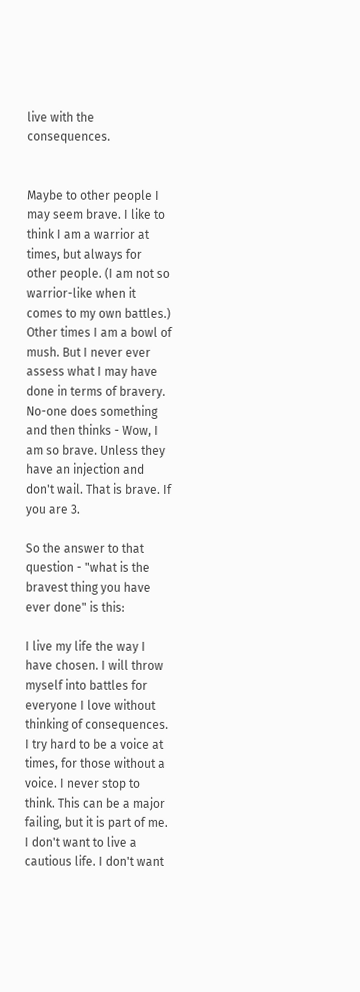live with the consequences.


Maybe to other people I may seem brave. I like to think I am a warrior at times, but always for other people. (I am not so warrior-like when it comes to my own battles.) Other times I am a bowl of mush. But I never ever assess what I may have done in terms of bravery. No-one does something and then thinks - Wow, I am so brave. Unless they have an injection and don't wail. That is brave. If you are 3.

So the answer to that question - "what is the bravest thing you have ever done" is this:

I live my life the way I have chosen. I will throw myself into battles for everyone I love without thinking of consequences. I try hard to be a voice at times, for those without a voice. I never stop to think. This can be a major failing, but it is part of me. I don't want to live a cautious life. I don't want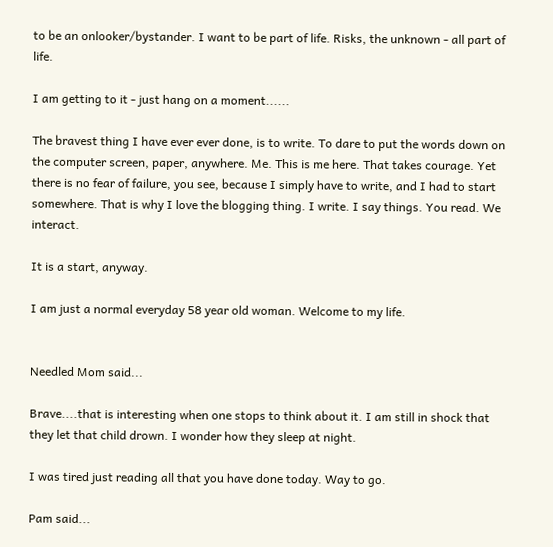to be an onlooker/bystander. I want to be part of life. Risks, the unknown - all part of life.

I am getting to it - just hang on a moment......

The bravest thing I have ever ever done, is to write. To dare to put the words down on the computer screen, paper, anywhere. Me. This is me here. That takes courage. Yet there is no fear of failure, you see, because I simply have to write, and I had to start somewhere. That is why I love the blogging thing. I write. I say things. You read. We interact.

It is a start, anyway.

I am just a normal everyday 58 year old woman. Welcome to my life.


Needled Mom said...

Brave....that is interesting when one stops to think about it. I am still in shock that they let that child drown. I wonder how they sleep at night.

I was tired just reading all that you have done today. Way to go.

Pam said...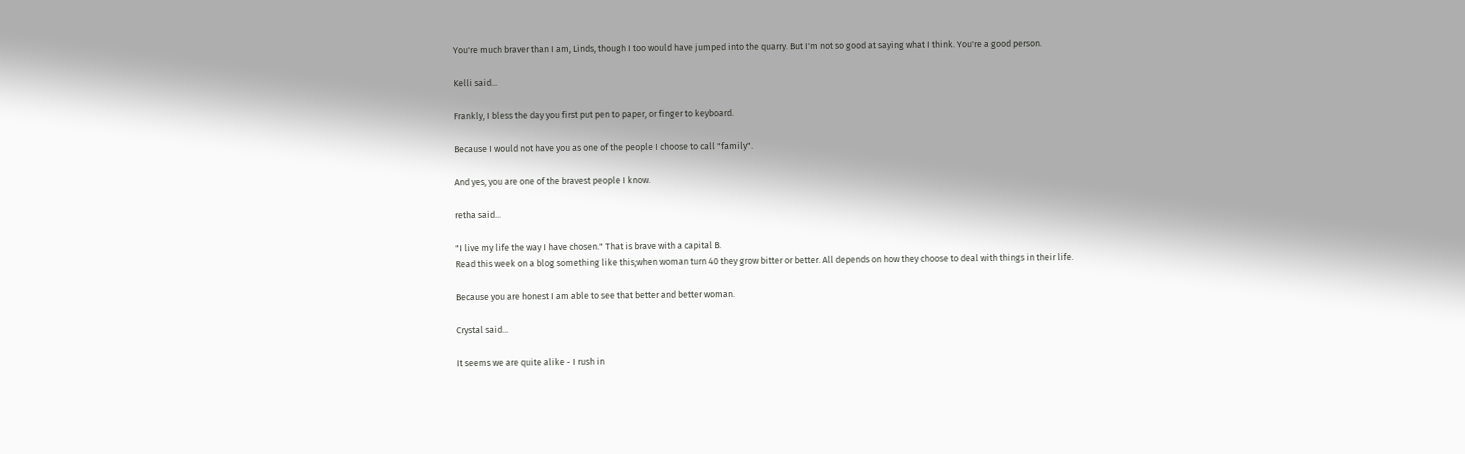You're much braver than I am, Linds, though I too would have jumped into the quarry. But I'm not so good at saying what I think. You're a good person.

Kelli said...

Frankly, I bless the day you first put pen to paper, or finger to keyboard.

Because I would not have you as one of the people I choose to call "family".

And yes, you are one of the bravest people I know.

retha said...

"I live my life the way I have chosen." That is brave with a capital B.
Read this week on a blog something like this;when woman turn 40 they grow bitter or better. All depends on how they choose to deal with things in their life.

Because you are honest I am able to see that better and better woman.

Crystal said...

It seems we are quite alike - I rush in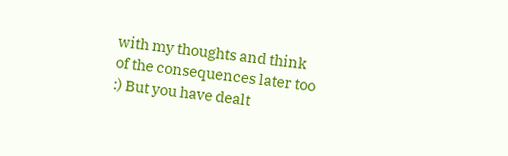with my thoughts and think of the consequences later too :) But you have dealt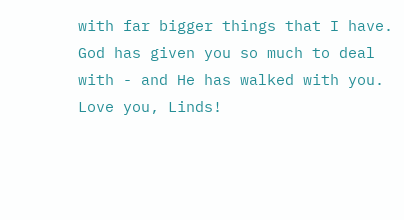with far bigger things that I have. God has given you so much to deal with - and He has walked with you. Love you, Linds!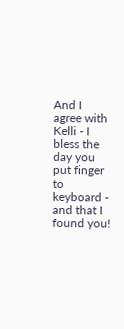And I agree with Kelli - I bless the day you put finger to keyboard - and that I found you!